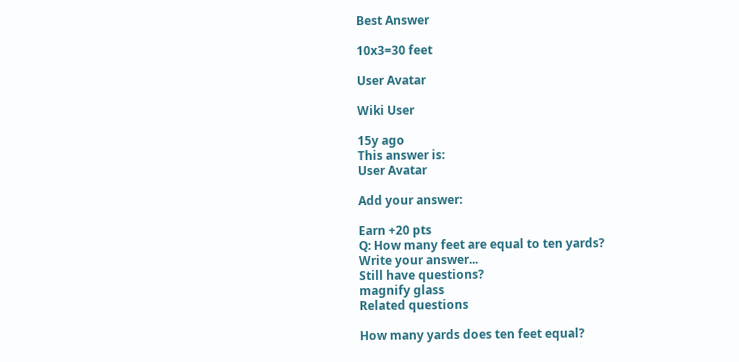Best Answer

10x3=30 feet

User Avatar

Wiki User

15y ago
This answer is:
User Avatar

Add your answer:

Earn +20 pts
Q: How many feet are equal to ten yards?
Write your answer...
Still have questions?
magnify glass
Related questions

How many yards does ten feet equal?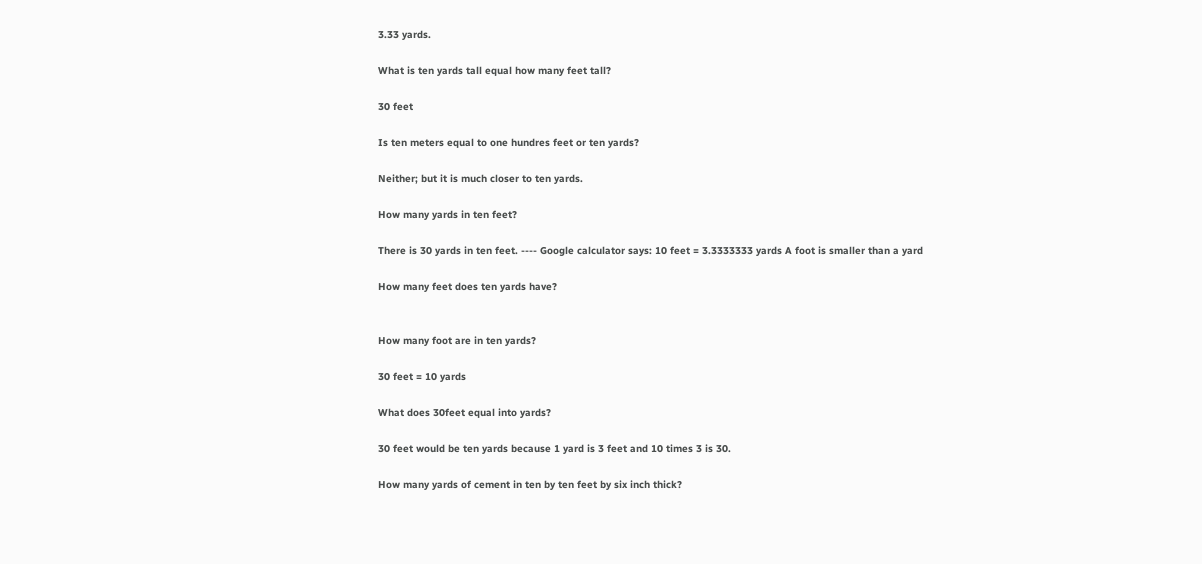3.33 yards.

What is ten yards tall equal how many feet tall?

30 feet

Is ten meters equal to one hundres feet or ten yards?

Neither; but it is much closer to ten yards.

How many yards in ten feet?

There is 30 yards in ten feet. ---- Google calculator says: 10 feet = 3.3333333 yards A foot is smaller than a yard

How many feet does ten yards have?


How many foot are in ten yards?

30 feet = 10 yards

What does 30feet equal into yards?

30 feet would be ten yards because 1 yard is 3 feet and 10 times 3 is 30.

How many yards of cement in ten by ten feet by six inch thick?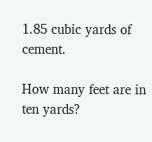1.85 cubic yards of cement.

How many feet are in ten yards?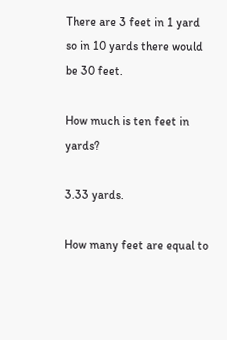There are 3 feet in 1 yard so in 10 yards there would be 30 feet.

How much is ten feet in yards?

3.33 yards.

How many feet are equal to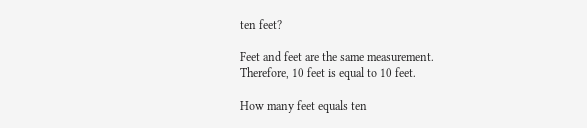ten feet?

Feet and feet are the same measurement. Therefore, 10 feet is equal to 10 feet.

How many feet equals ten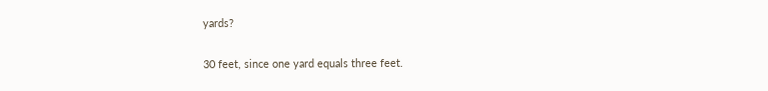yards?

30 feet, since one yard equals three feet.